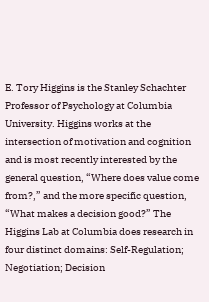E. Tory Higgins is the Stanley Schachter Professor of Psychology at Columbia University. Higgins works at the intersection of motivation and cognition and is most recently interested by the general question, “Where does value come from?,” and the more specific question, “What makes a decision good?” The Higgins Lab at Columbia does research in four distinct domains: Self-Regulation; Negotiation; Decision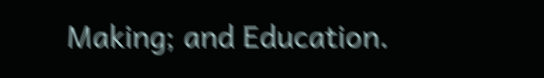Making; and Education.